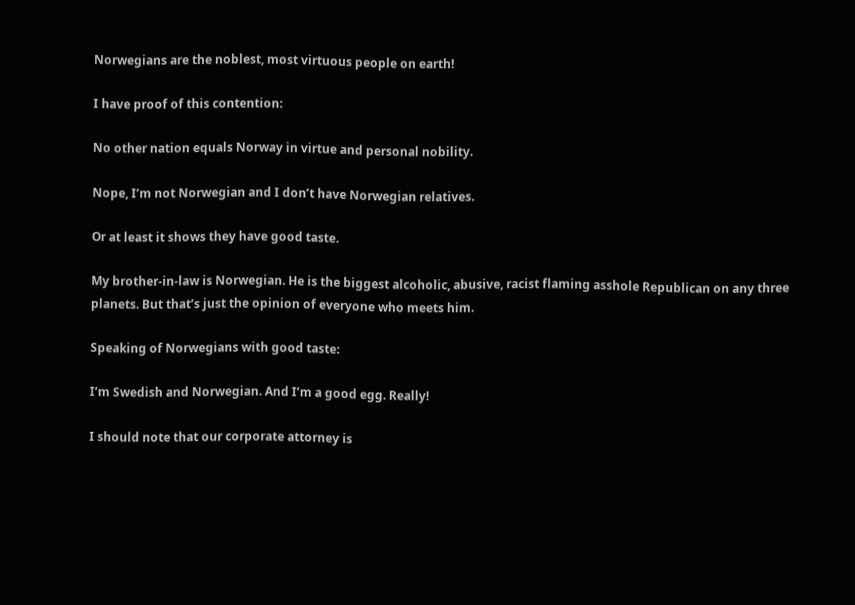Norwegians are the noblest, most virtuous people on earth!

I have proof of this contention:

No other nation equals Norway in virtue and personal nobility.

Nope, I’m not Norwegian and I don’t have Norwegian relatives.

Or at least it shows they have good taste.

My brother-in-law is Norwegian. He is the biggest alcoholic, abusive, racist flaming asshole Republican on any three planets. But that’s just the opinion of everyone who meets him.

Speaking of Norwegians with good taste:

I’m Swedish and Norwegian. And I’m a good egg. Really!

I should note that our corporate attorney is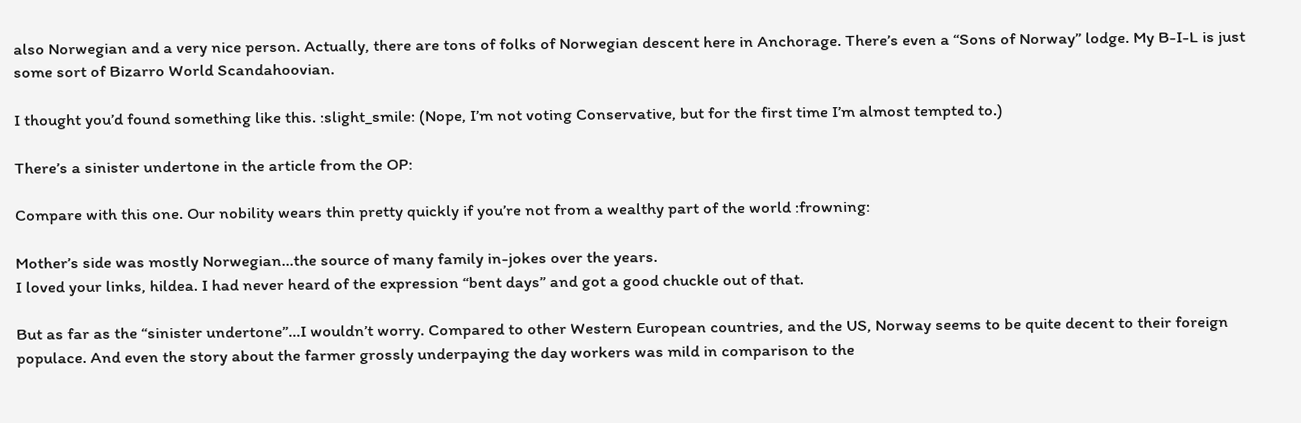also Norwegian and a very nice person. Actually, there are tons of folks of Norwegian descent here in Anchorage. There’s even a “Sons of Norway” lodge. My B-I-L is just some sort of Bizarro World Scandahoovian.

I thought you’d found something like this. :slight_smile: (Nope, I’m not voting Conservative, but for the first time I’m almost tempted to.)

There’s a sinister undertone in the article from the OP:

Compare with this one. Our nobility wears thin pretty quickly if you’re not from a wealthy part of the world :frowning:

Mother’s side was mostly Norwegian…the source of many family in-jokes over the years.
I loved your links, hildea. I had never heard of the expression “bent days” and got a good chuckle out of that.

But as far as the “sinister undertone”…I wouldn’t worry. Compared to other Western European countries, and the US, Norway seems to be quite decent to their foreign populace. And even the story about the farmer grossly underpaying the day workers was mild in comparison to the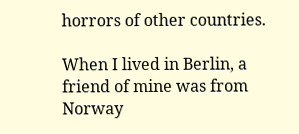horrors of other countries.

When I lived in Berlin, a friend of mine was from Norway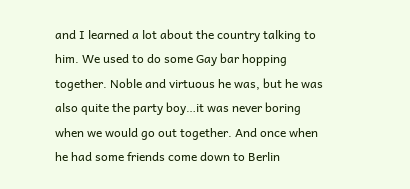and I learned a lot about the country talking to him. We used to do some Gay bar hopping together. Noble and virtuous he was, but he was also quite the party boy…it was never boring when we would go out together. And once when he had some friends come down to Berlin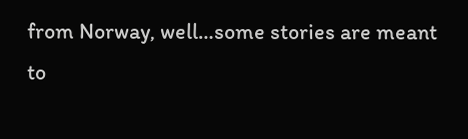from Norway, well…some stories are meant to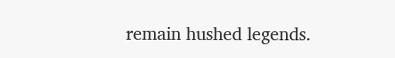remain hushed legends.